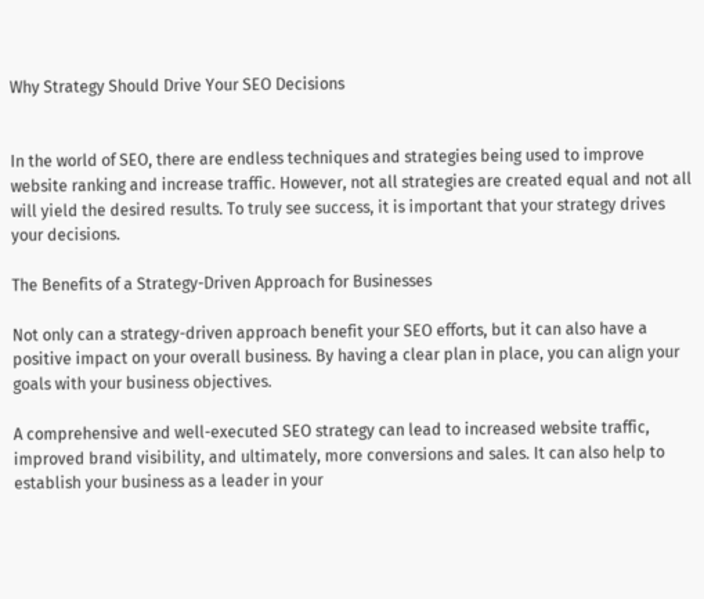Why Strategy Should Drive Your SEO Decisions


In the world of SEO, there are endless techniques and strategies being used to improve website ranking and increase traffic. However, not all strategies are created equal and not all will yield the desired results. To truly see success, it is important that your strategy drives your decisions.

The Benefits of a Strategy-Driven Approach for Businesses

Not only can a strategy-driven approach benefit your SEO efforts, but it can also have a positive impact on your overall business. By having a clear plan in place, you can align your goals with your business objectives.

A comprehensive and well-executed SEO strategy can lead to increased website traffic, improved brand visibility, and ultimately, more conversions and sales. It can also help to establish your business as a leader in your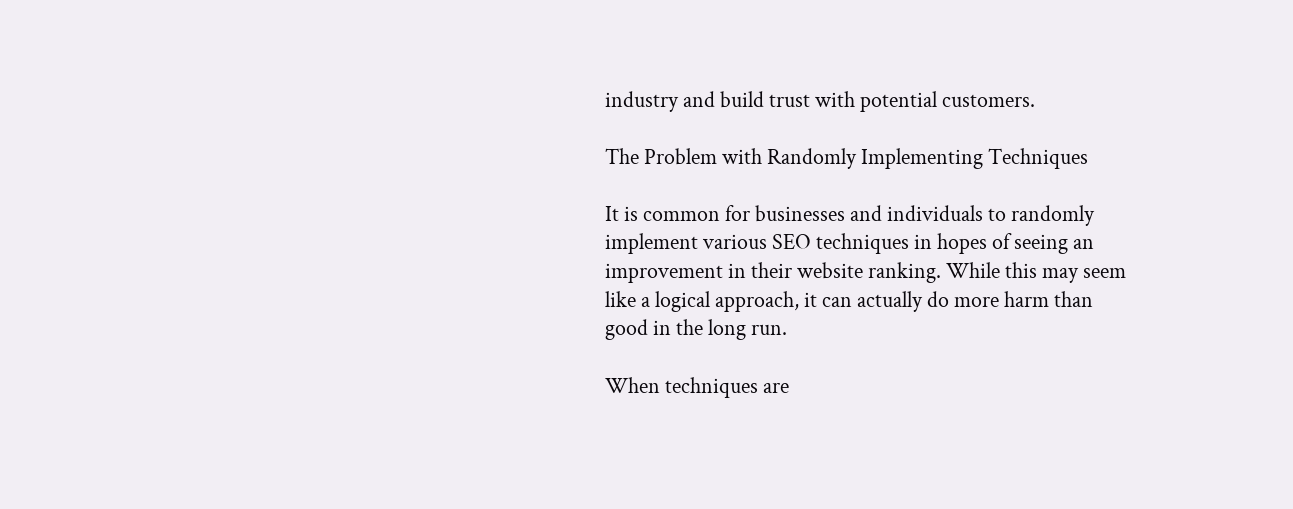industry and build trust with potential customers.

The Problem with Randomly Implementing Techniques

It is common for businesses and individuals to randomly implement various SEO techniques in hopes of seeing an improvement in their website ranking. While this may seem like a logical approach, it can actually do more harm than good in the long run.

When techniques are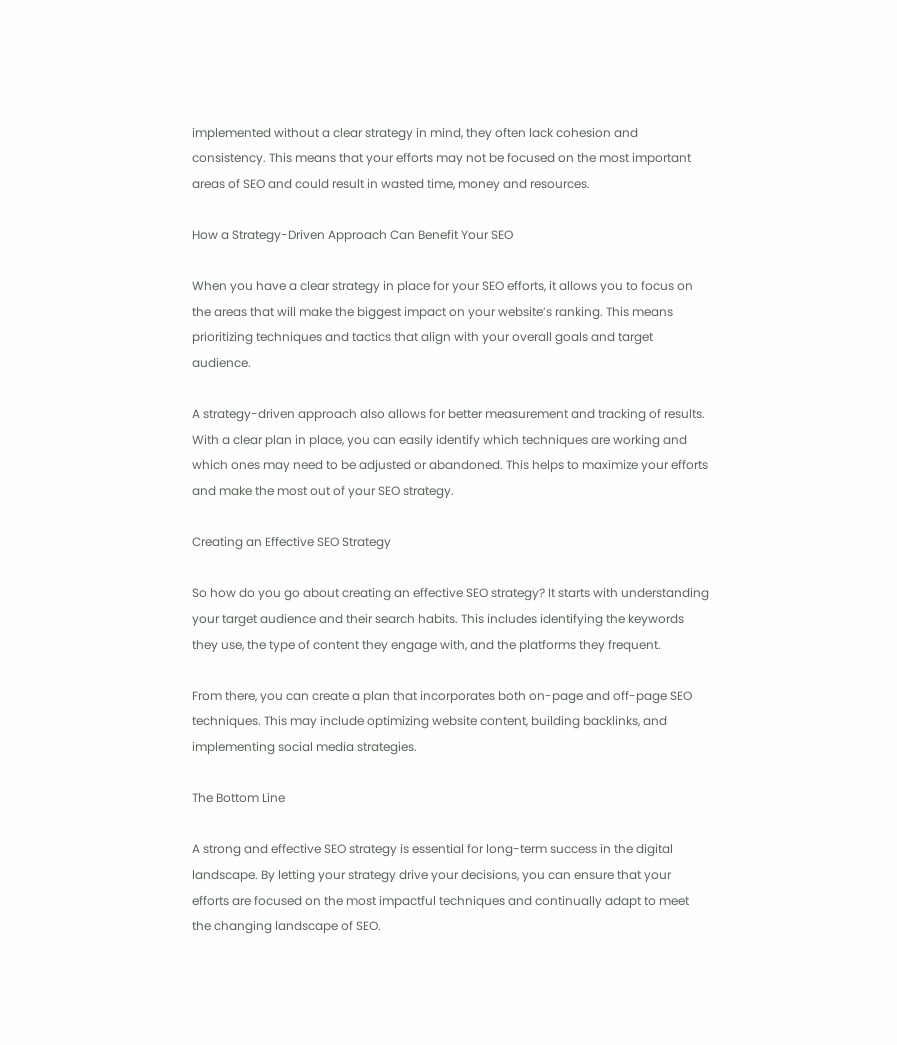implemented without a clear strategy in mind, they often lack cohesion and consistency. This means that your efforts may not be focused on the most important areas of SEO and could result in wasted time, money and resources.

How a Strategy-Driven Approach Can Benefit Your SEO

When you have a clear strategy in place for your SEO efforts, it allows you to focus on the areas that will make the biggest impact on your website’s ranking. This means prioritizing techniques and tactics that align with your overall goals and target audience.

A strategy-driven approach also allows for better measurement and tracking of results. With a clear plan in place, you can easily identify which techniques are working and which ones may need to be adjusted or abandoned. This helps to maximize your efforts and make the most out of your SEO strategy.

Creating an Effective SEO Strategy

So how do you go about creating an effective SEO strategy? It starts with understanding your target audience and their search habits. This includes identifying the keywords they use, the type of content they engage with, and the platforms they frequent.

From there, you can create a plan that incorporates both on-page and off-page SEO techniques. This may include optimizing website content, building backlinks, and implementing social media strategies.

The Bottom Line

A strong and effective SEO strategy is essential for long-term success in the digital landscape. By letting your strategy drive your decisions, you can ensure that your efforts are focused on the most impactful techniques and continually adapt to meet the changing landscape of SEO.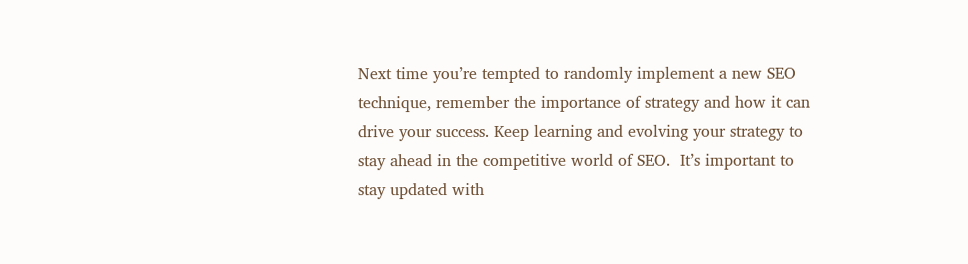Next time you’re tempted to randomly implement a new SEO technique, remember the importance of strategy and how it can drive your success. Keep learning and evolving your strategy to stay ahead in the competitive world of SEO.  It’s important to stay updated with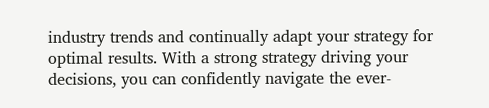industry trends and continually adapt your strategy for optimal results. With a strong strategy driving your decisions, you can confidently navigate the ever-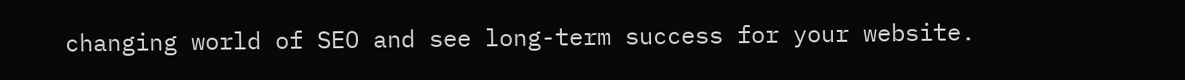changing world of SEO and see long-term success for your website.